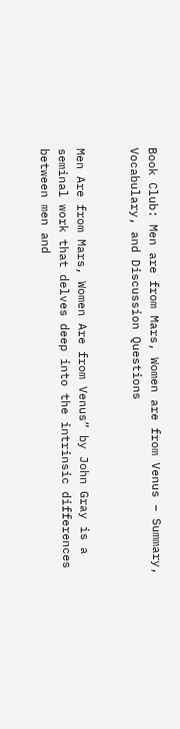Book Club: Men are from Mars, Women are from Venus – Summary, Vocabulary, and Discussion Questions


Men Are from Mars, Women Are from Venus” by John Gray is a seminal work that delves deep into the intrinsic differences between men and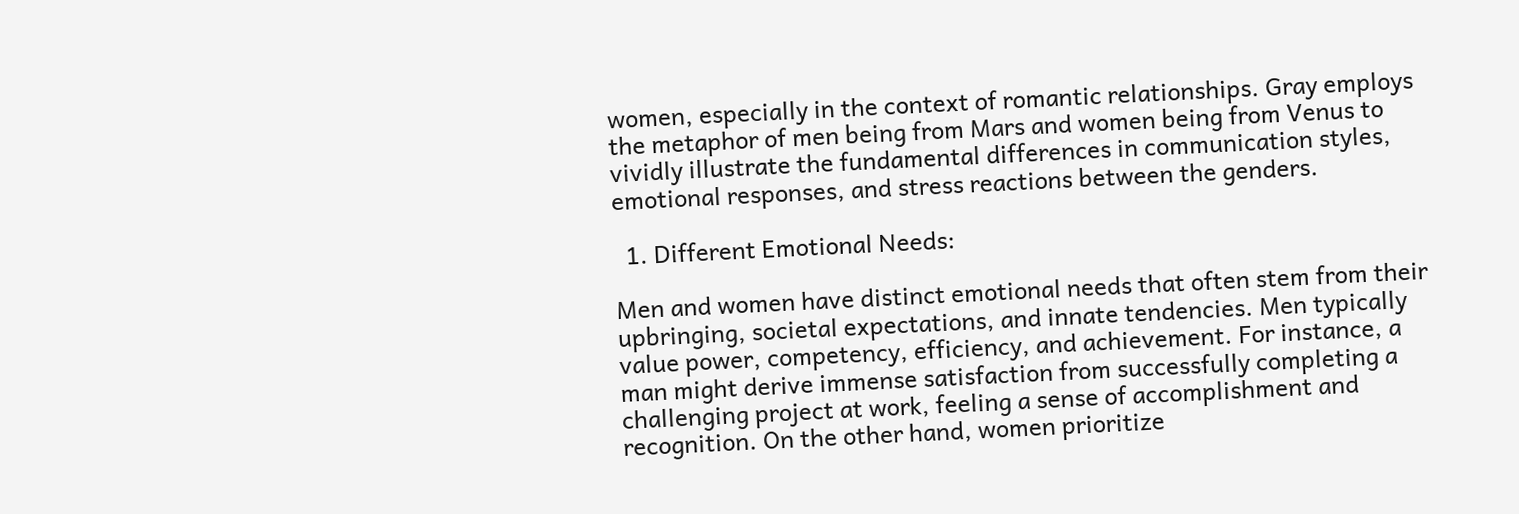women, especially in the context of romantic relationships. Gray employs the metaphor of men being from Mars and women being from Venus to vividly illustrate the fundamental differences in communication styles, emotional responses, and stress reactions between the genders.

  1. Different Emotional Needs:

Men and women have distinct emotional needs that often stem from their upbringing, societal expectations, and innate tendencies. Men typically value power, competency, efficiency, and achievement. For instance, a man might derive immense satisfaction from successfully completing a challenging project at work, feeling a sense of accomplishment and recognition. On the other hand, women prioritize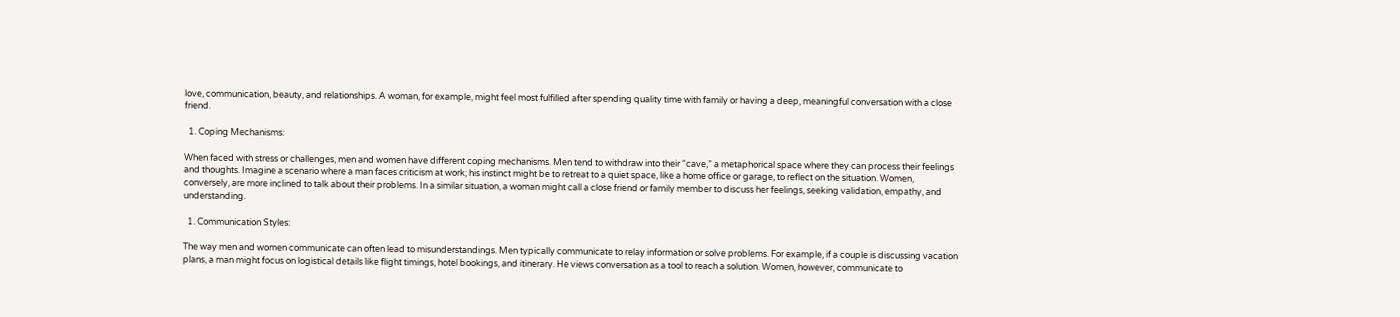love, communication, beauty, and relationships. A woman, for example, might feel most fulfilled after spending quality time with family or having a deep, meaningful conversation with a close friend.

  1. Coping Mechanisms:

When faced with stress or challenges, men and women have different coping mechanisms. Men tend to withdraw into their “cave,” a metaphorical space where they can process their feelings and thoughts. Imagine a scenario where a man faces criticism at work; his instinct might be to retreat to a quiet space, like a home office or garage, to reflect on the situation. Women, conversely, are more inclined to talk about their problems. In a similar situation, a woman might call a close friend or family member to discuss her feelings, seeking validation, empathy, and understanding.

  1. Communication Styles:

The way men and women communicate can often lead to misunderstandings. Men typically communicate to relay information or solve problems. For example, if a couple is discussing vacation plans, a man might focus on logistical details like flight timings, hotel bookings, and itinerary. He views conversation as a tool to reach a solution. Women, however, communicate to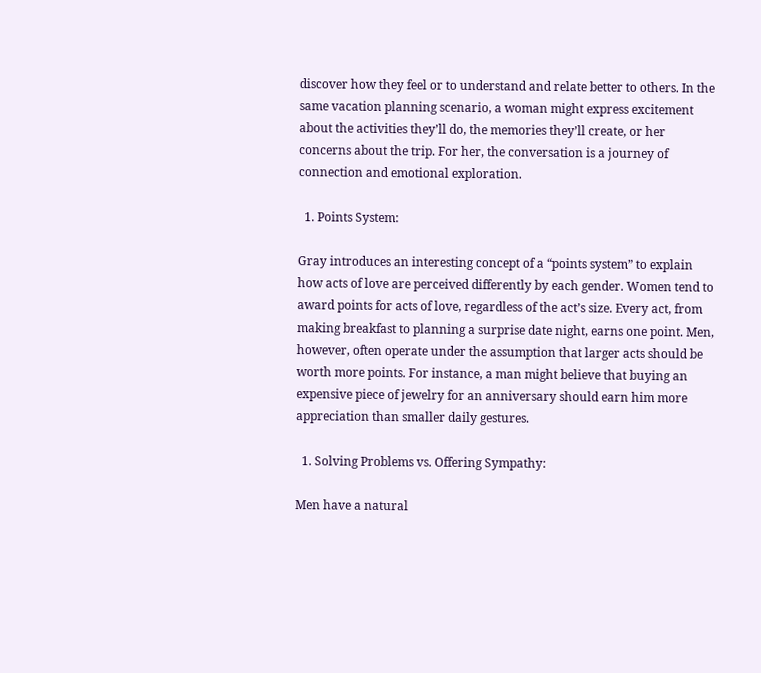discover how they feel or to understand and relate better to others. In the same vacation planning scenario, a woman might express excitement about the activities they’ll do, the memories they’ll create, or her concerns about the trip. For her, the conversation is a journey of connection and emotional exploration.

  1. Points System:

Gray introduces an interesting concept of a “points system” to explain how acts of love are perceived differently by each gender. Women tend to award points for acts of love, regardless of the act’s size. Every act, from making breakfast to planning a surprise date night, earns one point. Men, however, often operate under the assumption that larger acts should be worth more points. For instance, a man might believe that buying an expensive piece of jewelry for an anniversary should earn him more appreciation than smaller daily gestures.

  1. Solving Problems vs. Offering Sympathy:

Men have a natural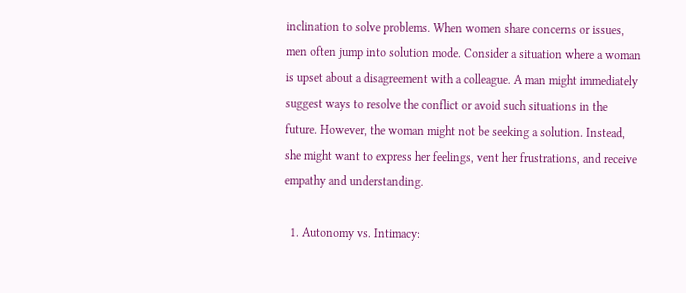inclination to solve problems. When women share concerns or issues, men often jump into solution mode. Consider a situation where a woman is upset about a disagreement with a colleague. A man might immediately suggest ways to resolve the conflict or avoid such situations in the future. However, the woman might not be seeking a solution. Instead, she might want to express her feelings, vent her frustrations, and receive empathy and understanding.

  1. Autonomy vs. Intimacy: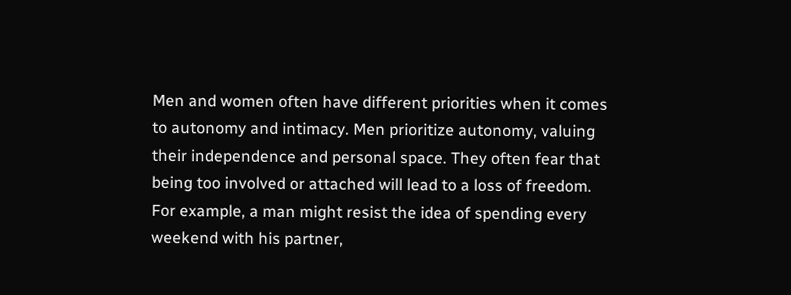Men and women often have different priorities when it comes to autonomy and intimacy. Men prioritize autonomy, valuing their independence and personal space. They often fear that being too involved or attached will lead to a loss of freedom. For example, a man might resist the idea of spending every weekend with his partner,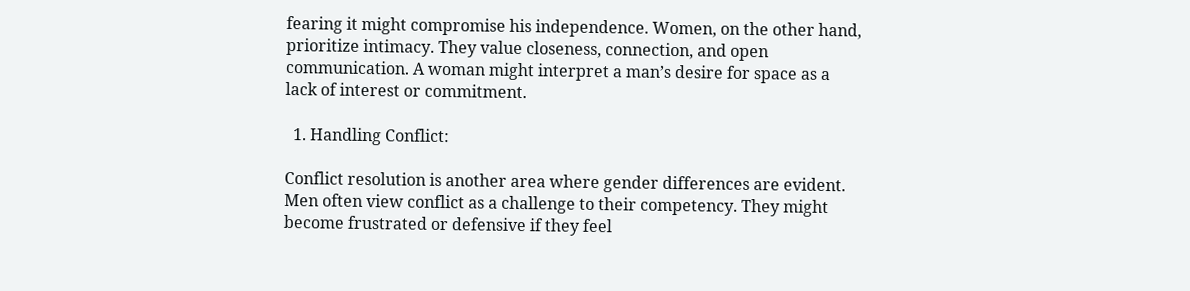fearing it might compromise his independence. Women, on the other hand, prioritize intimacy. They value closeness, connection, and open communication. A woman might interpret a man’s desire for space as a lack of interest or commitment.

  1. Handling Conflict:

Conflict resolution is another area where gender differences are evident. Men often view conflict as a challenge to their competency. They might become frustrated or defensive if they feel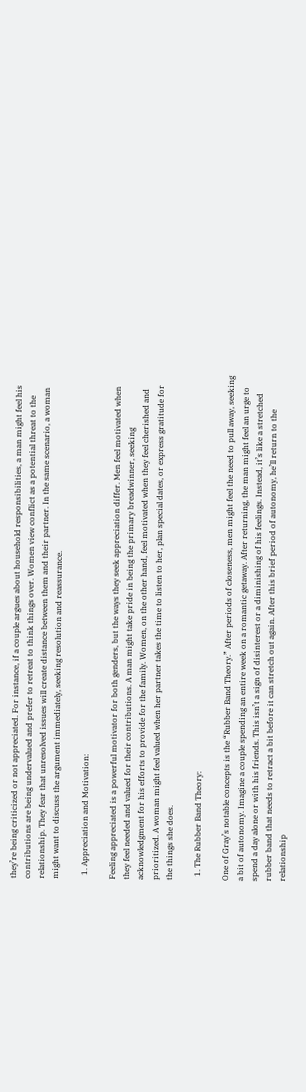they’re being criticized or not appreciated. For instance, if a couple argues about household responsibilities, a man might feel his contributions are being undervalued and prefer to retreat to think things over. Women view conflict as a potential threat to the relationship. They fear that unresolved issues will create distance between them and their partner. In the same scenario, a woman might want to discuss the argument immediately, seeking resolution and reassurance.

  1. Appreciation and Motivation:

Feeling appreciated is a powerful motivator for both genders, but the ways they seek appreciation differ. Men feel motivated when they feel needed and valued for their contributions. A man might take pride in being the primary breadwinner, seeking acknowledgment for his efforts to provide for the family. Women, on the other hand, feel motivated when they feel cherished and prioritized. A woman might feel valued when her partner takes the time to listen to her, plan special dates, or express gratitude for the things she does.

  1. The Rubber Band Theory:

One of Gray’s notable concepts is the “Rubber Band Theory.” After periods of closeness, men might feel the need to pull away, seeking a bit of autonomy. Imagine a couple spending an entire week on a romantic getaway. After returning, the man might feel an urge to spend a day alone or with his friends. This isn’t a sign of disinterest or a diminishing of his feelings. Instead, it’s like a stretched rubber band that needs to retract a bit before it can stretch out again. After this brief period of autonomy, he’ll return to the relationship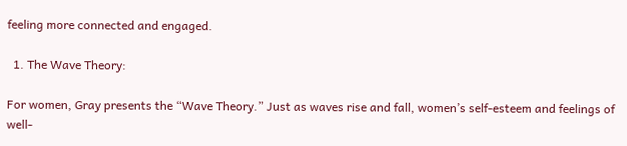feeling more connected and engaged.

  1. The Wave Theory:

For women, Gray presents the “Wave Theory.” Just as waves rise and fall, women’s self-esteem and feelings of well-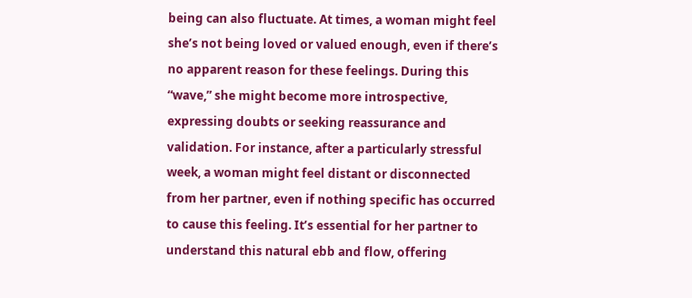being can also fluctuate. At times, a woman might feel she’s not being loved or valued enough, even if there’s no apparent reason for these feelings. During this “wave,” she might become more introspective, expressing doubts or seeking reassurance and validation. For instance, after a particularly stressful week, a woman might feel distant or disconnected from her partner, even if nothing specific has occurred to cause this feeling. It’s essential for her partner to understand this natural ebb and flow, offering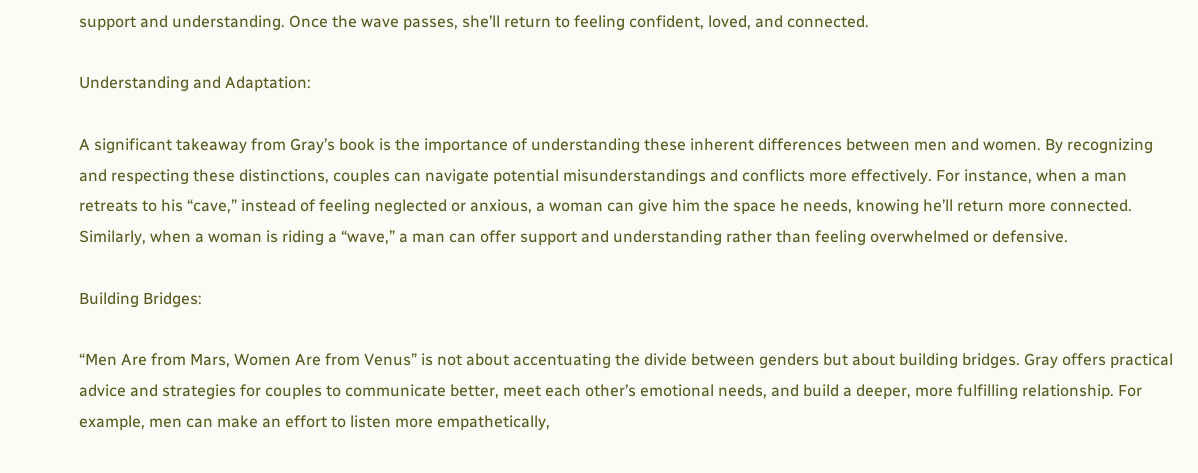support and understanding. Once the wave passes, she’ll return to feeling confident, loved, and connected.

Understanding and Adaptation:

A significant takeaway from Gray’s book is the importance of understanding these inherent differences between men and women. By recognizing and respecting these distinctions, couples can navigate potential misunderstandings and conflicts more effectively. For instance, when a man retreats to his “cave,” instead of feeling neglected or anxious, a woman can give him the space he needs, knowing he’ll return more connected. Similarly, when a woman is riding a “wave,” a man can offer support and understanding rather than feeling overwhelmed or defensive.

Building Bridges:

“Men Are from Mars, Women Are from Venus” is not about accentuating the divide between genders but about building bridges. Gray offers practical advice and strategies for couples to communicate better, meet each other’s emotional needs, and build a deeper, more fulfilling relationship. For example, men can make an effort to listen more empathetically,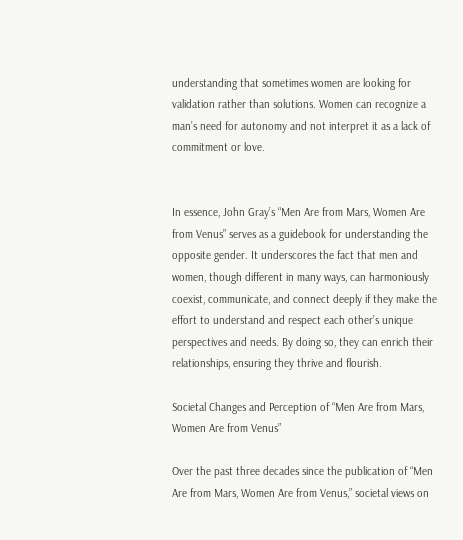understanding that sometimes women are looking for validation rather than solutions. Women can recognize a man’s need for autonomy and not interpret it as a lack of commitment or love.


In essence, John Gray’s “Men Are from Mars, Women Are from Venus” serves as a guidebook for understanding the opposite gender. It underscores the fact that men and women, though different in many ways, can harmoniously coexist, communicate, and connect deeply if they make the effort to understand and respect each other’s unique perspectives and needs. By doing so, they can enrich their relationships, ensuring they thrive and flourish.

Societal Changes and Perception of “Men Are from Mars, Women Are from Venus”

Over the past three decades since the publication of “Men Are from Mars, Women Are from Venus,” societal views on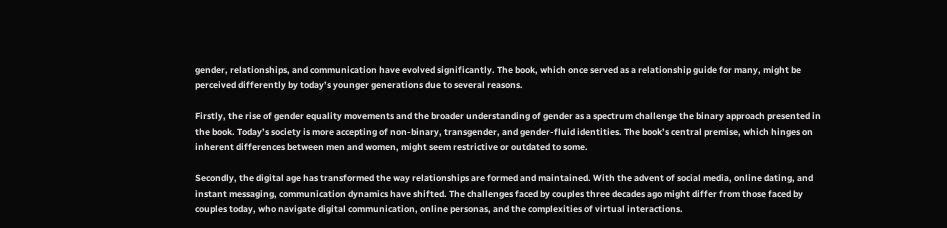gender, relationships, and communication have evolved significantly. The book, which once served as a relationship guide for many, might be perceived differently by today’s younger generations due to several reasons.

Firstly, the rise of gender equality movements and the broader understanding of gender as a spectrum challenge the binary approach presented in the book. Today’s society is more accepting of non-binary, transgender, and gender-fluid identities. The book’s central premise, which hinges on inherent differences between men and women, might seem restrictive or outdated to some.

Secondly, the digital age has transformed the way relationships are formed and maintained. With the advent of social media, online dating, and instant messaging, communication dynamics have shifted. The challenges faced by couples three decades ago might differ from those faced by couples today, who navigate digital communication, online personas, and the complexities of virtual interactions.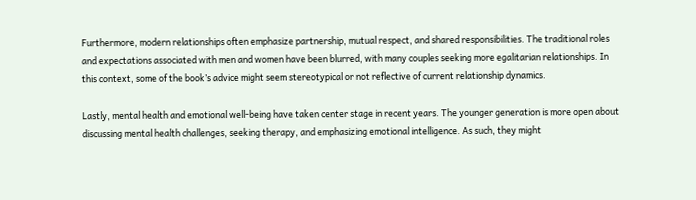Furthermore, modern relationships often emphasize partnership, mutual respect, and shared responsibilities. The traditional roles and expectations associated with men and women have been blurred, with many couples seeking more egalitarian relationships. In this context, some of the book’s advice might seem stereotypical or not reflective of current relationship dynamics.

Lastly, mental health and emotional well-being have taken center stage in recent years. The younger generation is more open about discussing mental health challenges, seeking therapy, and emphasizing emotional intelligence. As such, they might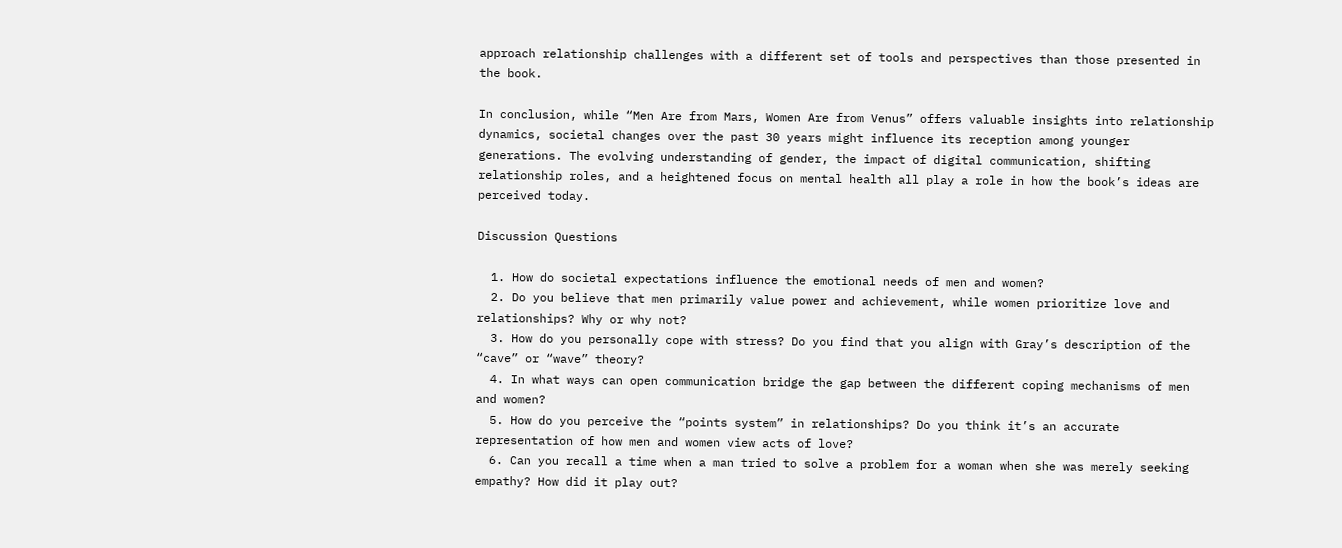approach relationship challenges with a different set of tools and perspectives than those presented in the book.

In conclusion, while “Men Are from Mars, Women Are from Venus” offers valuable insights into relationship dynamics, societal changes over the past 30 years might influence its reception among younger generations. The evolving understanding of gender, the impact of digital communication, shifting relationship roles, and a heightened focus on mental health all play a role in how the book’s ideas are perceived today.

Discussion Questions

  1. How do societal expectations influence the emotional needs of men and women?
  2. Do you believe that men primarily value power and achievement, while women prioritize love and relationships? Why or why not?
  3. How do you personally cope with stress? Do you find that you align with Gray’s description of the “cave” or “wave” theory?
  4. In what ways can open communication bridge the gap between the different coping mechanisms of men and women?
  5. How do you perceive the “points system” in relationships? Do you think it’s an accurate representation of how men and women view acts of love?
  6. Can you recall a time when a man tried to solve a problem for a woman when she was merely seeking empathy? How did it play out?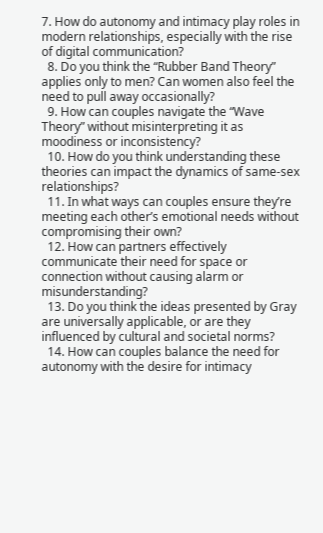7. How do autonomy and intimacy play roles in modern relationships, especially with the rise of digital communication?
  8. Do you think the “Rubber Band Theory” applies only to men? Can women also feel the need to pull away occasionally?
  9. How can couples navigate the “Wave Theory” without misinterpreting it as moodiness or inconsistency?
  10. How do you think understanding these theories can impact the dynamics of same-sex relationships?
  11. In what ways can couples ensure they’re meeting each other’s emotional needs without compromising their own?
  12. How can partners effectively communicate their need for space or connection without causing alarm or misunderstanding?
  13. Do you think the ideas presented by Gray are universally applicable, or are they influenced by cultural and societal norms?
  14. How can couples balance the need for autonomy with the desire for intimacy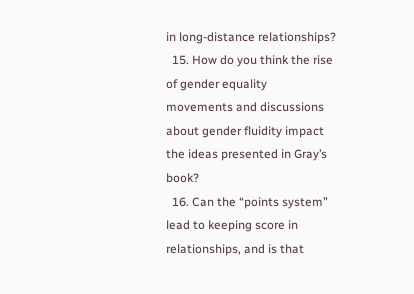in long-distance relationships?
  15. How do you think the rise of gender equality movements and discussions about gender fluidity impact the ideas presented in Gray’s book?
  16. Can the “points system” lead to keeping score in relationships, and is that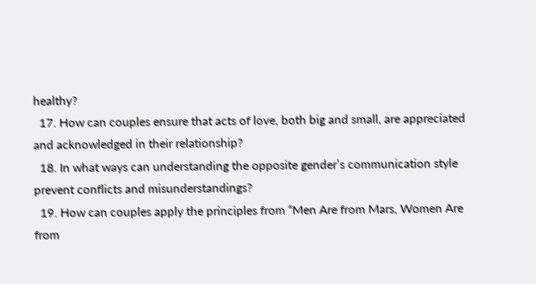healthy?
  17. How can couples ensure that acts of love, both big and small, are appreciated and acknowledged in their relationship?
  18. In what ways can understanding the opposite gender’s communication style prevent conflicts and misunderstandings?
  19. How can couples apply the principles from “Men Are from Mars, Women Are from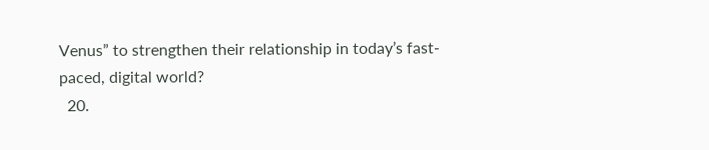Venus” to strengthen their relationship in today’s fast-paced, digital world?
  20.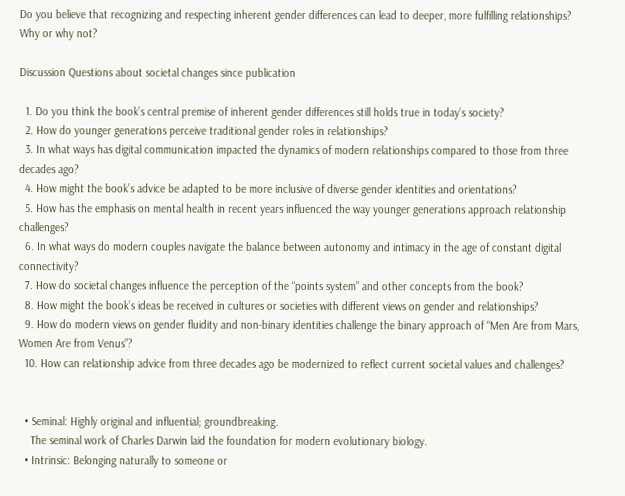Do you believe that recognizing and respecting inherent gender differences can lead to deeper, more fulfilling relationships? Why or why not?

Discussion Questions about societal changes since publication

  1. Do you think the book’s central premise of inherent gender differences still holds true in today’s society?
  2. How do younger generations perceive traditional gender roles in relationships?
  3. In what ways has digital communication impacted the dynamics of modern relationships compared to those from three decades ago?
  4. How might the book’s advice be adapted to be more inclusive of diverse gender identities and orientations?
  5. How has the emphasis on mental health in recent years influenced the way younger generations approach relationship challenges?
  6. In what ways do modern couples navigate the balance between autonomy and intimacy in the age of constant digital connectivity?
  7. How do societal changes influence the perception of the “points system” and other concepts from the book?
  8. How might the book’s ideas be received in cultures or societies with different views on gender and relationships?
  9. How do modern views on gender fluidity and non-binary identities challenge the binary approach of “Men Are from Mars, Women Are from Venus”?
  10. How can relationship advice from three decades ago be modernized to reflect current societal values and challenges?


  • Seminal: Highly original and influential; groundbreaking.
    The seminal work of Charles Darwin laid the foundation for modern evolutionary biology.
  • Intrinsic: Belonging naturally to someone or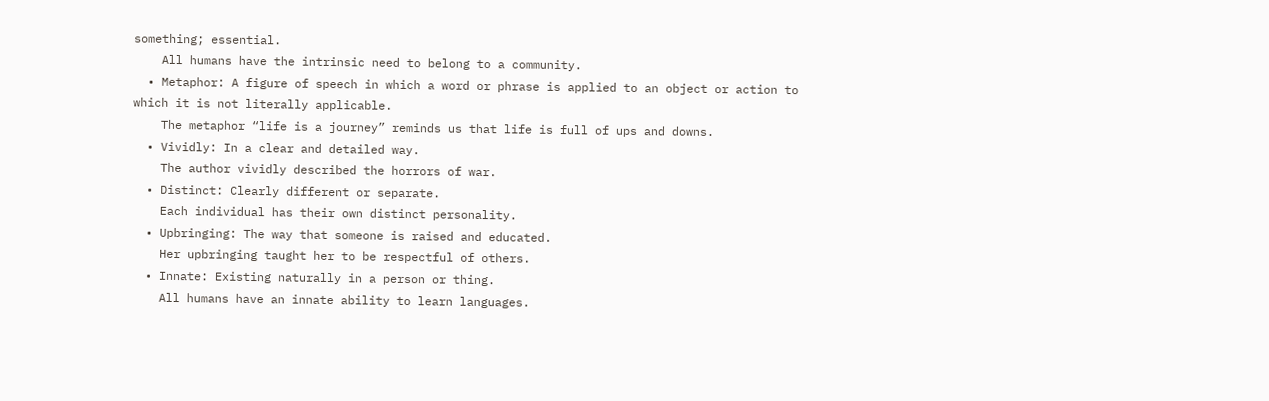something; essential.
    All humans have the intrinsic need to belong to a community.
  • Metaphor: A figure of speech in which a word or phrase is applied to an object or action to which it is not literally applicable.
    The metaphor “life is a journey” reminds us that life is full of ups and downs.
  • Vividly: In a clear and detailed way.
    The author vividly described the horrors of war.
  • Distinct: Clearly different or separate.
    Each individual has their own distinct personality.
  • Upbringing: The way that someone is raised and educated.
    Her upbringing taught her to be respectful of others.
  • Innate: Existing naturally in a person or thing.
    All humans have an innate ability to learn languages.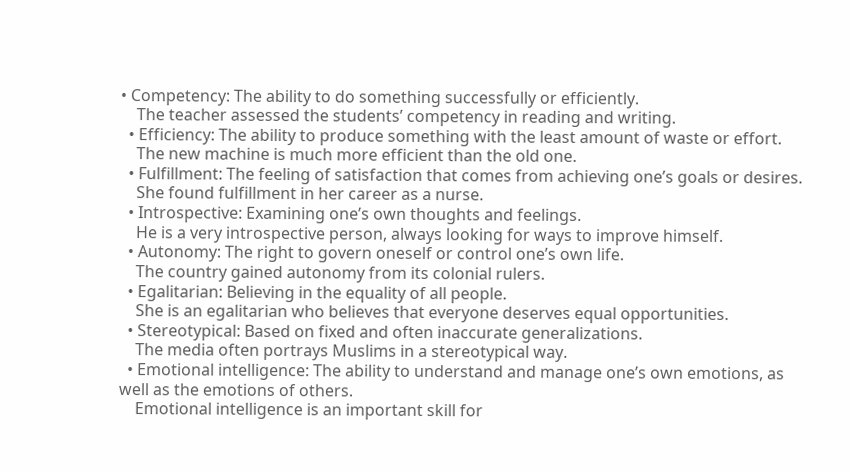• Competency: The ability to do something successfully or efficiently.
    The teacher assessed the students’ competency in reading and writing.
  • Efficiency: The ability to produce something with the least amount of waste or effort.
    The new machine is much more efficient than the old one.
  • Fulfillment: The feeling of satisfaction that comes from achieving one’s goals or desires.
    She found fulfillment in her career as a nurse.
  • Introspective: Examining one’s own thoughts and feelings.
    He is a very introspective person, always looking for ways to improve himself.
  • Autonomy: The right to govern oneself or control one’s own life.
    The country gained autonomy from its colonial rulers.
  • Egalitarian: Believing in the equality of all people.
    She is an egalitarian who believes that everyone deserves equal opportunities.
  • Stereotypical: Based on fixed and often inaccurate generalizations.
    The media often portrays Muslims in a stereotypical way.
  • Emotional intelligence: The ability to understand and manage one’s own emotions, as well as the emotions of others.
    Emotional intelligence is an important skill for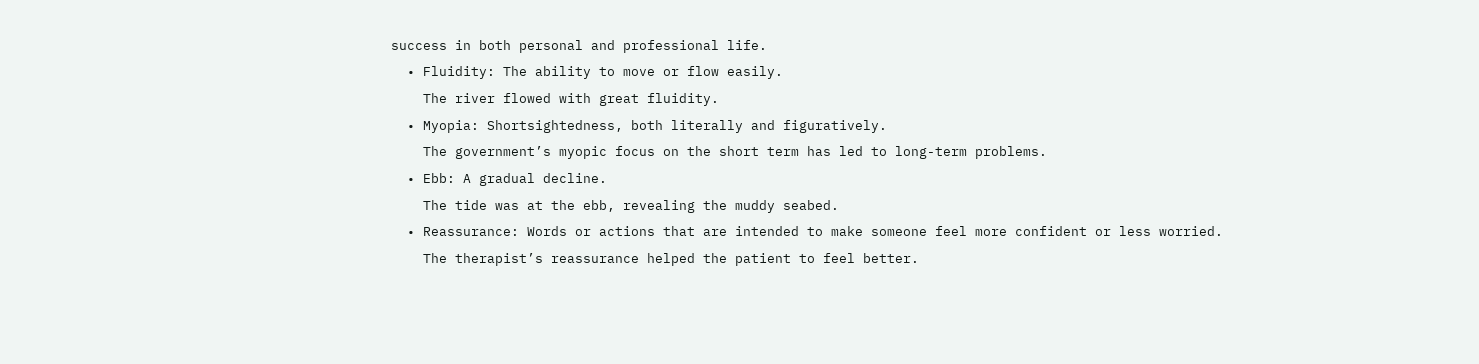success in both personal and professional life.
  • Fluidity: The ability to move or flow easily.
    The river flowed with great fluidity.
  • Myopia: Shortsightedness, both literally and figuratively.
    The government’s myopic focus on the short term has led to long-term problems.
  • Ebb: A gradual decline.
    The tide was at the ebb, revealing the muddy seabed.
  • Reassurance: Words or actions that are intended to make someone feel more confident or less worried.
    The therapist’s reassurance helped the patient to feel better.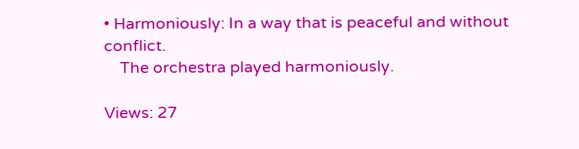• Harmoniously: In a way that is peaceful and without conflict.
    The orchestra played harmoniously.

Views: 27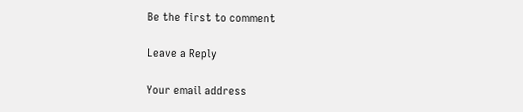Be the first to comment

Leave a Reply

Your email address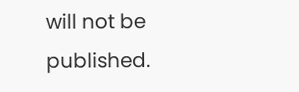will not be published.